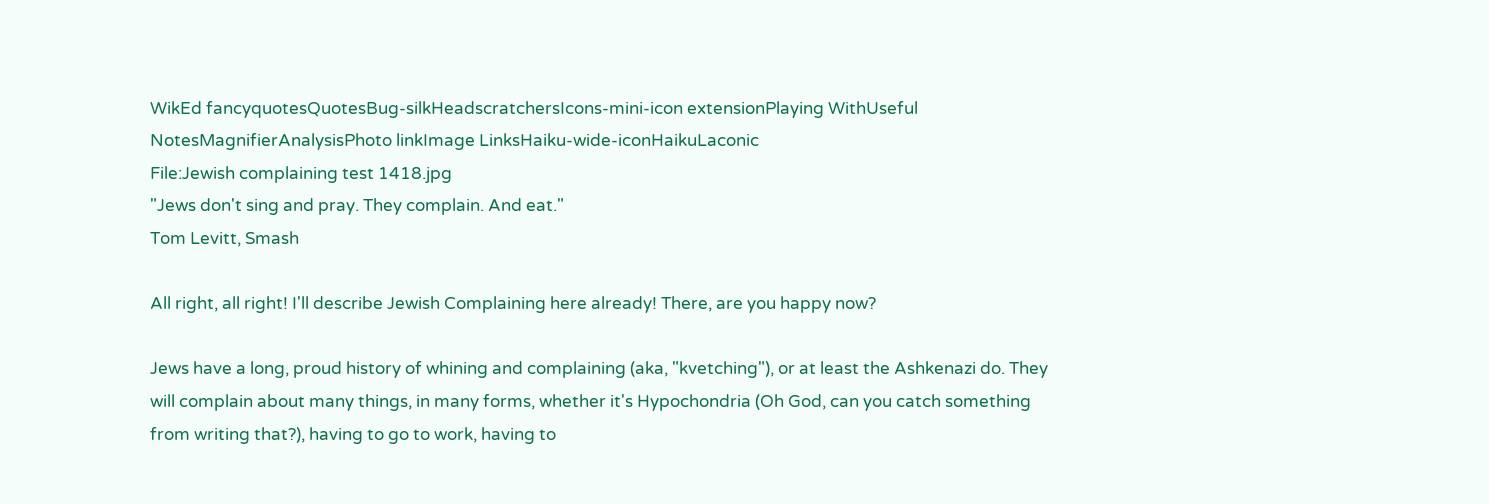WikEd fancyquotesQuotesBug-silkHeadscratchersIcons-mini-icon extensionPlaying WithUseful NotesMagnifierAnalysisPhoto linkImage LinksHaiku-wide-iconHaikuLaconic
File:Jewish complaining test 1418.jpg
"Jews don't sing and pray. They complain. And eat."
Tom Levitt, Smash

All right, all right! I'll describe Jewish Complaining here already! There, are you happy now?

Jews have a long, proud history of whining and complaining (aka, "kvetching"), or at least the Ashkenazi do. They will complain about many things, in many forms, whether it's Hypochondria (Oh God, can you catch something from writing that?), having to go to work, having to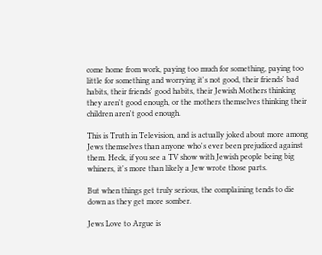come home from work, paying too much for something, paying too little for something and worrying it's not good, their friends' bad habits, their friends' good habits, their Jewish Mothers thinking they aren't good enough, or the mothers themselves thinking their children aren't good enough.

This is Truth in Television, and is actually joked about more among Jews themselves than anyone who's ever been prejudiced against them. Heck, if you see a TV show with Jewish people being big whiners, it's more than likely a Jew wrote those parts.

But when things get truly serious, the complaining tends to die down as they get more somber.

Jews Love to Argue is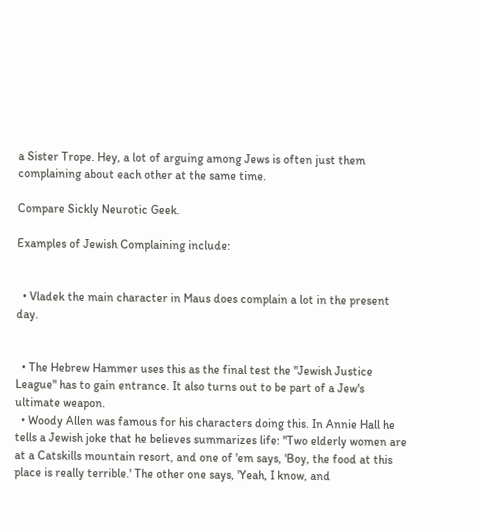a Sister Trope. Hey, a lot of arguing among Jews is often just them complaining about each other at the same time.

Compare Sickly Neurotic Geek.

Examples of Jewish Complaining include:


  • Vladek the main character in Maus does complain a lot in the present day.


  • The Hebrew Hammer uses this as the final test the "Jewish Justice League" has to gain entrance. It also turns out to be part of a Jew's ultimate weapon.
  • Woody Allen was famous for his characters doing this. In Annie Hall he tells a Jewish joke that he believes summarizes life: "Two elderly women are at a Catskills mountain resort, and one of 'em says, 'Boy, the food at this place is really terrible.' The other one says, 'Yeah, I know, and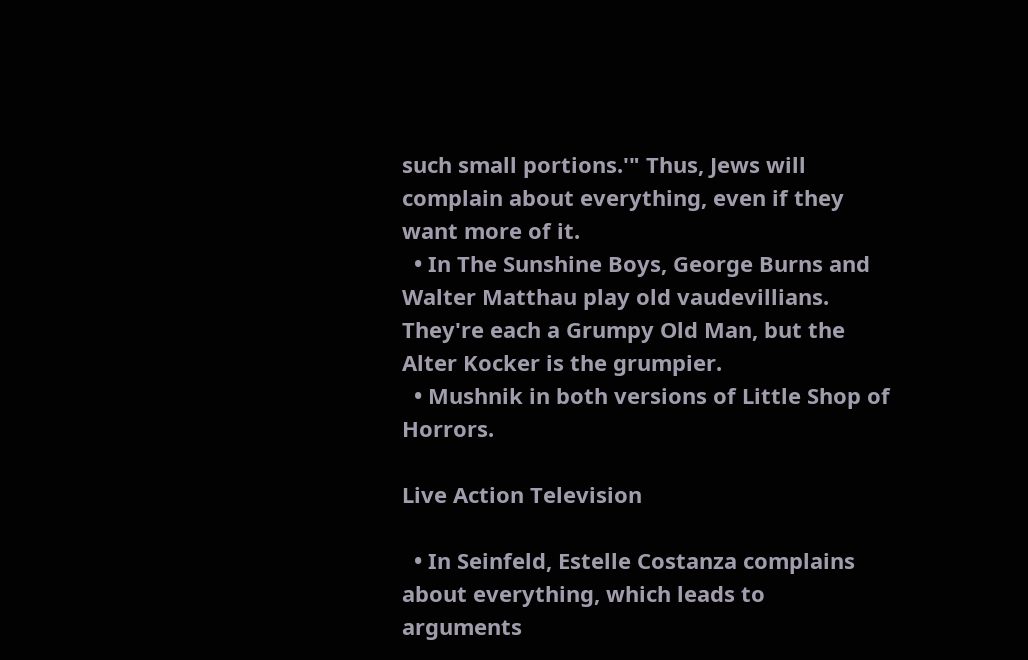such small portions.'" Thus, Jews will complain about everything, even if they want more of it.
  • In The Sunshine Boys, George Burns and Walter Matthau play old vaudevillians. They're each a Grumpy Old Man, but the Alter Kocker is the grumpier.
  • Mushnik in both versions of Little Shop of Horrors.

Live Action Television

  • In Seinfeld, Estelle Costanza complains about everything, which leads to arguments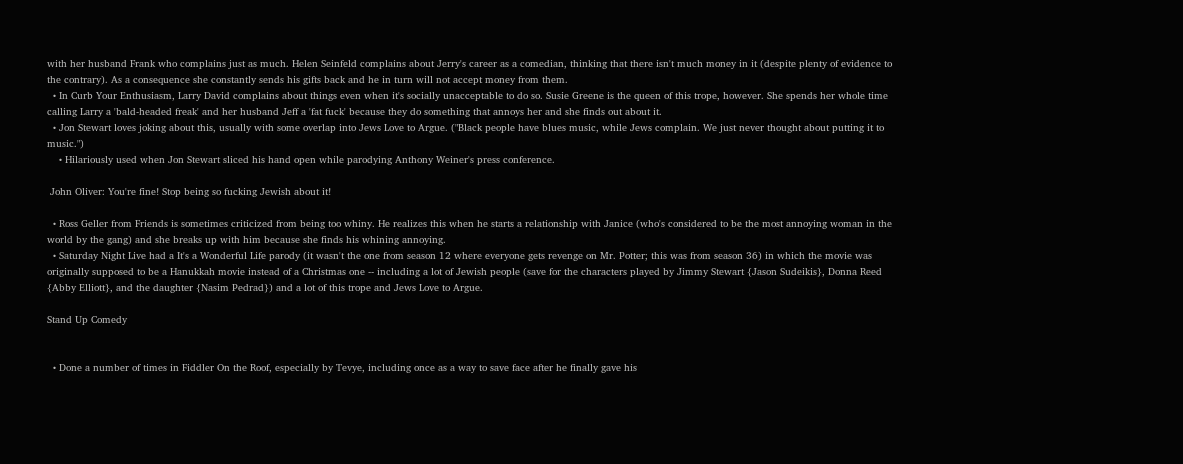with her husband Frank who complains just as much. Helen Seinfeld complains about Jerry's career as a comedian, thinking that there isn't much money in it (despite plenty of evidence to the contrary). As a consequence she constantly sends his gifts back and he in turn will not accept money from them.
  • In Curb Your Enthusiasm, Larry David complains about things even when it's socially unacceptable to do so. Susie Greene is the queen of this trope, however. She spends her whole time calling Larry a 'bald-headed freak' and her husband Jeff a 'fat fuck' because they do something that annoys her and she finds out about it.
  • Jon Stewart loves joking about this, usually with some overlap into Jews Love to Argue. ("Black people have blues music, while Jews complain. We just never thought about putting it to music.")
    • Hilariously used when Jon Stewart sliced his hand open while parodying Anthony Weiner's press conference.

 John Oliver: You're fine! Stop being so fucking Jewish about it!

  • Ross Geller from Friends is sometimes criticized from being too whiny. He realizes this when he starts a relationship with Janice (who's considered to be the most annoying woman in the world by the gang) and she breaks up with him because she finds his whining annoying.
  • Saturday Night Live had a It's a Wonderful Life parody (it wasn't the one from season 12 where everyone gets revenge on Mr. Potter; this was from season 36) in which the movie was originally supposed to be a Hanukkah movie instead of a Christmas one -- including a lot of Jewish people (save for the characters played by Jimmy Stewart {Jason Sudeikis}, Donna Reed {Abby Elliott}, and the daughter {Nasim Pedrad}) and a lot of this trope and Jews Love to Argue.

Stand Up Comedy


  • Done a number of times in Fiddler On the Roof, especially by Tevye, including once as a way to save face after he finally gave his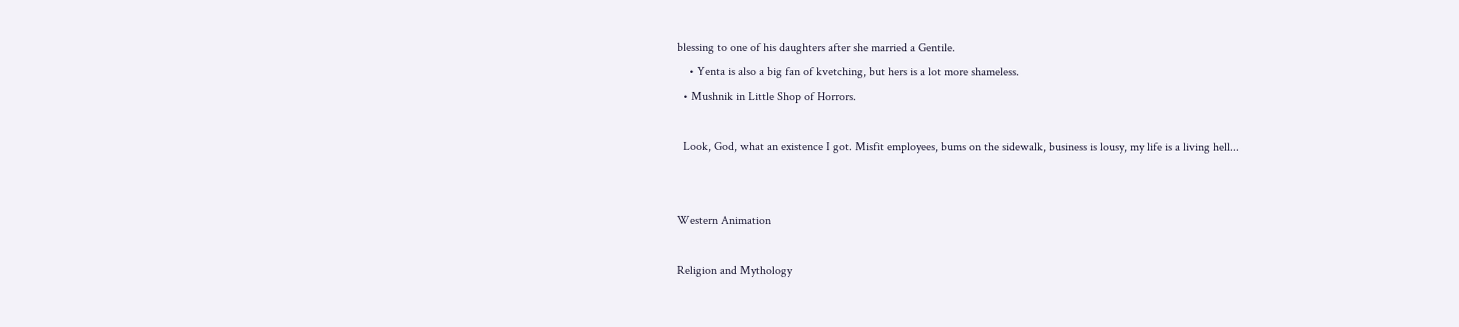blessing to one of his daughters after she married a Gentile.
    • Yenta is also a big fan of kvetching, but hers is a lot more shameless.
  • Mushnik in Little Shop of Horrors.

  Look, God, what an existence I got. Misfit employees, bums on the sidewalk, business is lousy, my life is a living hell...


Western Animation

Religion and Mythology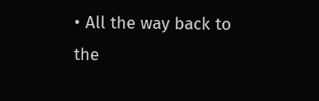• All the way back to the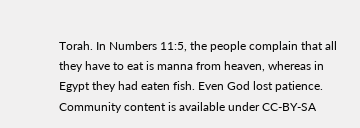Torah. In Numbers 11:5, the people complain that all they have to eat is manna from heaven, whereas in Egypt they had eaten fish. Even God lost patience.
Community content is available under CC-BY-SA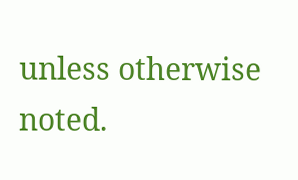unless otherwise noted.